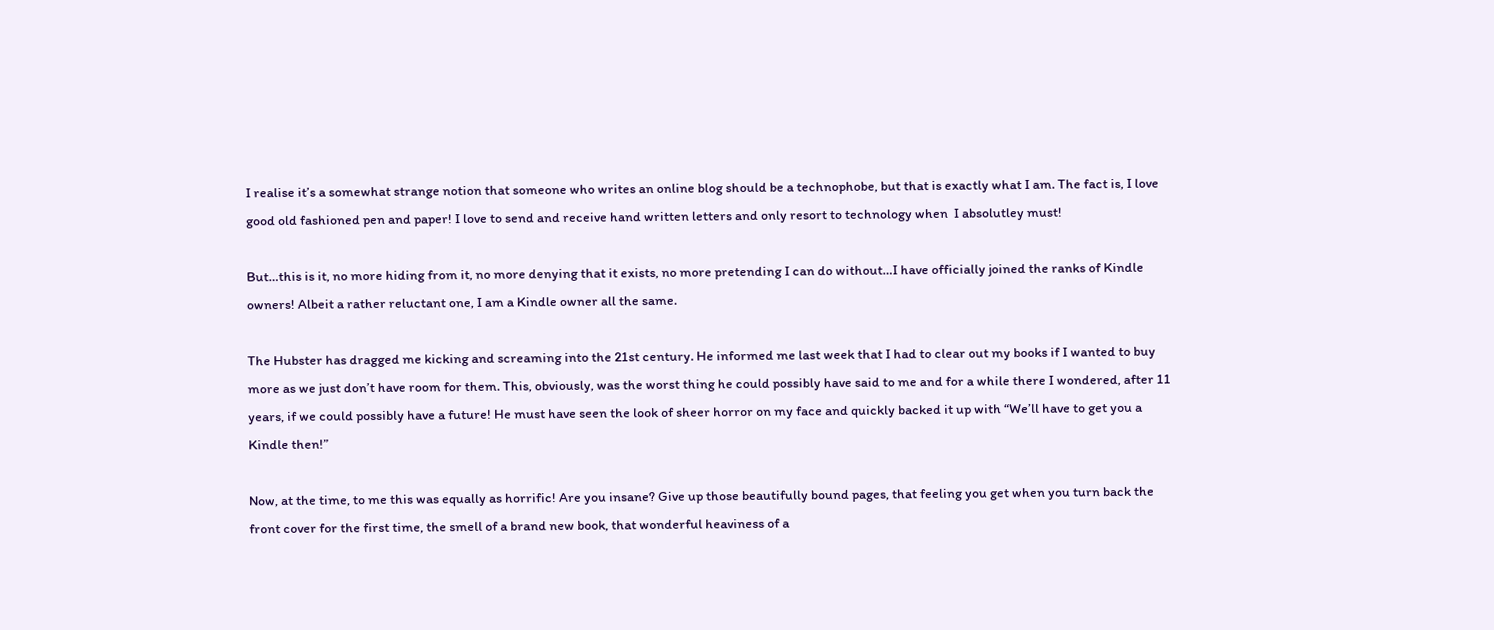I realise it’s a somewhat strange notion that someone who writes an online blog should be a technophobe, but that is exactly what I am. The fact is, I love good old fashioned pen and paper! I love to send and receive hand written letters and only resort to technology when  I absolutley must!

But…this is it, no more hiding from it, no more denying that it exists, no more pretending I can do without…I have officially joined the ranks of Kindle owners! Albeit a rather reluctant one, I am a Kindle owner all the same.

The Hubster has dragged me kicking and screaming into the 21st century. He informed me last week that I had to clear out my books if I wanted to buy more as we just don’t have room for them. This, obviously, was the worst thing he could possibly have said to me and for a while there I wondered, after 11 years, if we could possibly have a future! He must have seen the look of sheer horror on my face and quickly backed it up with “We’ll have to get you a Kindle then!”

Now, at the time, to me this was equally as horrific! Are you insane? Give up those beautifully bound pages, that feeling you get when you turn back the front cover for the first time, the smell of a brand new book, that wonderful heaviness of a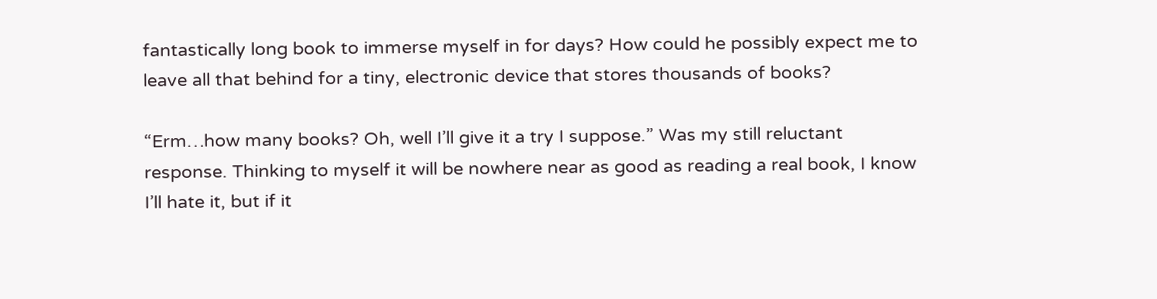fantastically long book to immerse myself in for days? How could he possibly expect me to leave all that behind for a tiny, electronic device that stores thousands of books?

“Erm…how many books? Oh, well I’ll give it a try I suppose.” Was my still reluctant response. Thinking to myself it will be nowhere near as good as reading a real book, I know I’ll hate it, but if it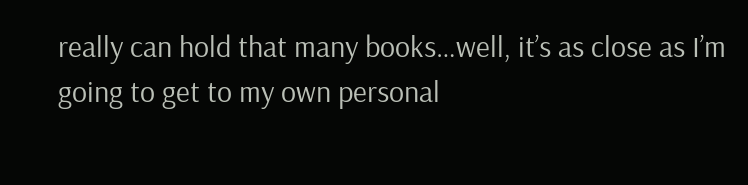really can hold that many books…well, it’s as close as I’m going to get to my own personal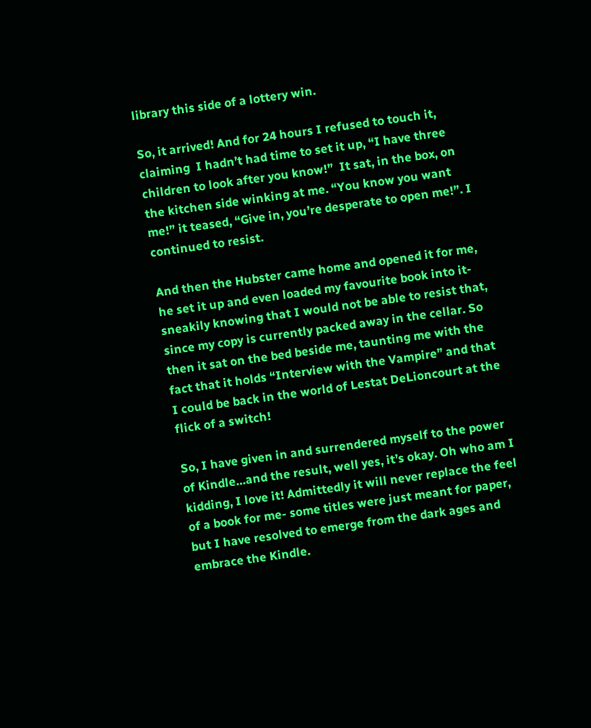library this side of a lottery win.

So, it arrived! And for 24 hours I refused to touch it, claiming  I hadn’t had time to set it up, “I have three children to look after you know!”  It sat, in the box, on the kitchen side winking at me. “You know you want me!” it teased, “Give in, you’re desperate to open me!”. I continued to resist.

And then the Hubster came home and opened it for me, he set it up and even loaded my favourite book into it- sneakily knowing that I would not be able to resist that, since my copy is currently packed away in the cellar. So then it sat on the bed beside me, taunting me with the fact that it holds “Interview with the Vampire” and that I could be back in the world of Lestat DeLioncourt at the flick of a switch!

So, I have given in and surrendered myself to the power of Kindle…and the result, well yes, it’s okay. Oh who am I kidding, I love it! Admittedly it will never replace the feel of a book for me- some titles were just meant for paper, but I have resolved to emerge from the dark ages and embrace the Kindle.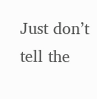Just don’t tell the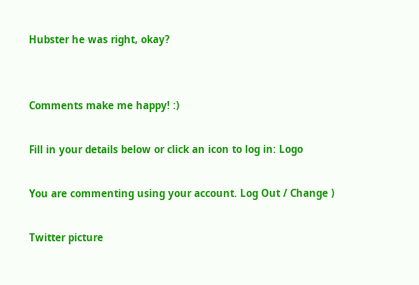Hubster he was right, okay?


Comments make me happy! :)

Fill in your details below or click an icon to log in: Logo

You are commenting using your account. Log Out / Change )

Twitter picture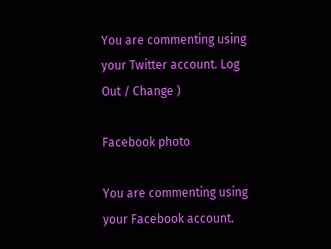You are commenting using your Twitter account. Log Out / Change )

Facebook photo

You are commenting using your Facebook account.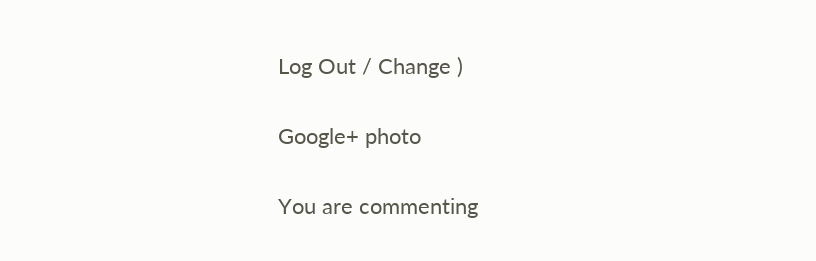Log Out / Change )

Google+ photo

You are commenting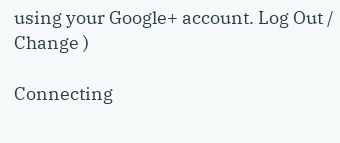using your Google+ account. Log Out / Change )

Connecting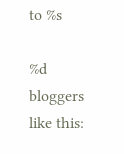to %s

%d bloggers like this: